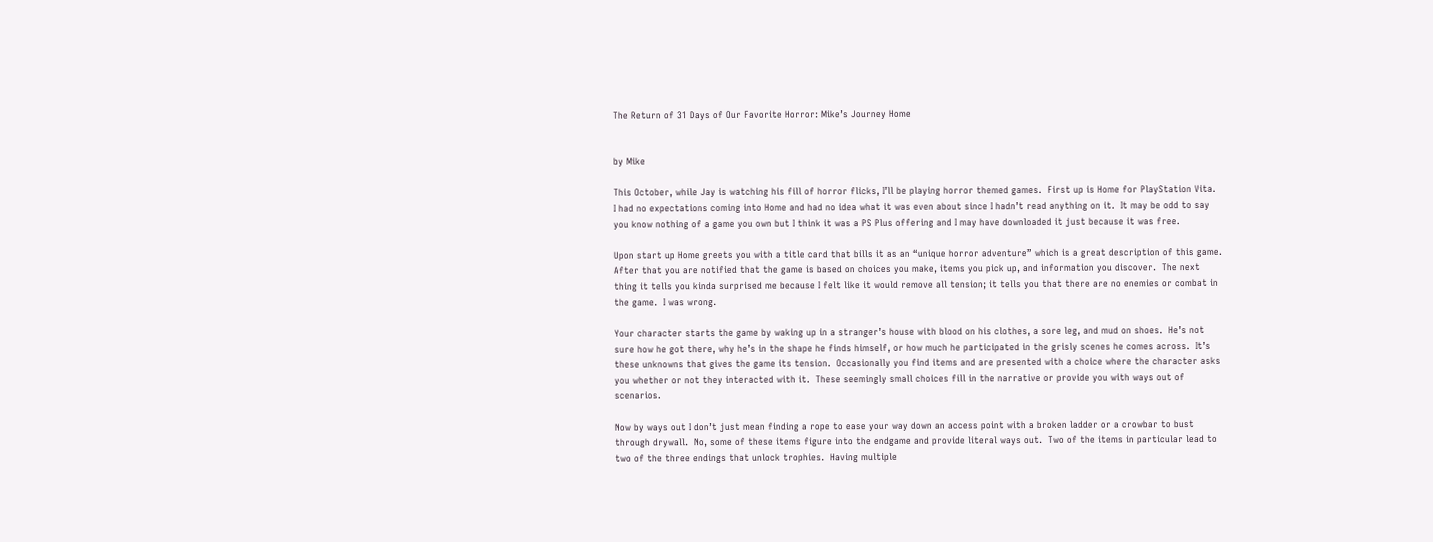The Return of 31 Days of Our Favorite Horror: Mike’s Journey Home


by Mike

This October, while Jay is watching his fill of horror flicks, I’ll be playing horror themed games.  First up is Home for PlayStation Vita.  I had no expectations coming into Home and had no idea what it was even about since I hadn’t read anything on it.  It may be odd to say you know nothing of a game you own but I think it was a PS Plus offering and I may have downloaded it just because it was free.

Upon start up Home greets you with a title card that bills it as an “unique horror adventure” which is a great description of this game.  After that you are notified that the game is based on choices you make, items you pick up, and information you discover.  The next thing it tells you kinda surprised me because I felt like it would remove all tension; it tells you that there are no enemies or combat in the game.  I was wrong.

Your character starts the game by waking up in a stranger’s house with blood on his clothes, a sore leg, and mud on shoes.  He’s not sure how he got there, why he’s in the shape he finds himself, or how much he participated in the grisly scenes he comes across.  It’s these unknowns that gives the game its tension.  Occasionally you find items and are presented with a choice where the character asks you whether or not they interacted with it.  These seemingly small choices fill in the narrative or provide you with ways out of scenarios.

Now by ways out I don’t just mean finding a rope to ease your way down an access point with a broken ladder or a crowbar to bust through drywall.  No, some of these items figure into the endgame and provide literal ways out.  Two of the items in particular lead to two of the three endings that unlock trophies.  Having multiple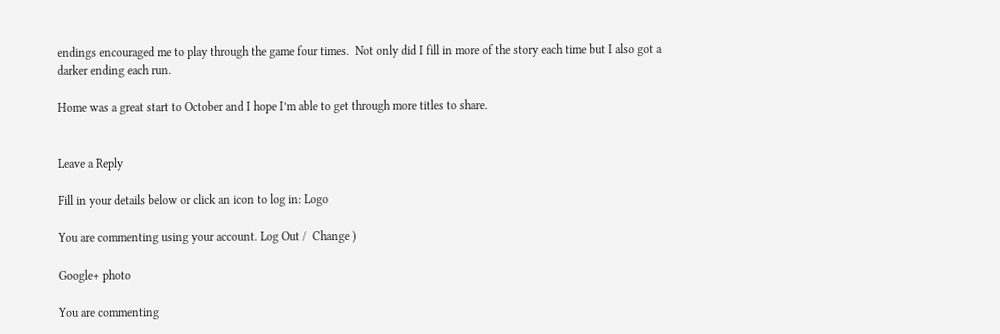endings encouraged me to play through the game four times.  Not only did I fill in more of the story each time but I also got a darker ending each run.

Home was a great start to October and I hope I’m able to get through more titles to share.


Leave a Reply

Fill in your details below or click an icon to log in: Logo

You are commenting using your account. Log Out /  Change )

Google+ photo

You are commenting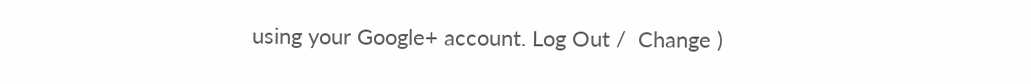using your Google+ account. Log Out /  Change )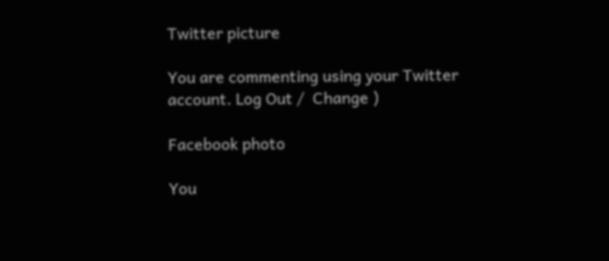Twitter picture

You are commenting using your Twitter account. Log Out /  Change )

Facebook photo

You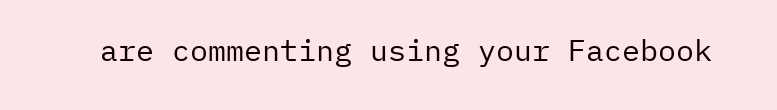are commenting using your Facebook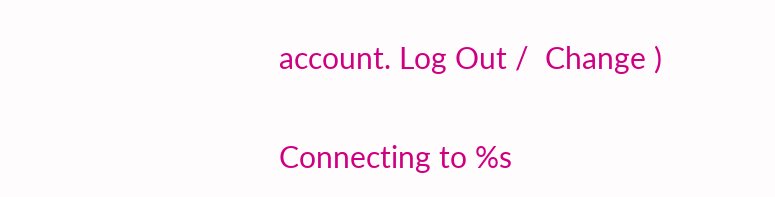account. Log Out /  Change )


Connecting to %s